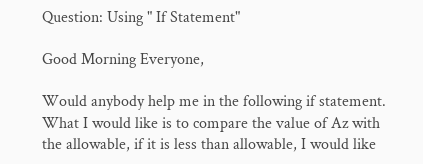Question: Using " If Statement"

Good Morning Everyone,

Would anybody help me in the following if statement. What I would like is to compare the value of Az with the allowable, if it is less than allowable, I would like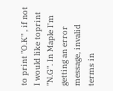to print "O.K" , if not I would like toprint "N.G". In Maple I'm getting an error message, invalid terms in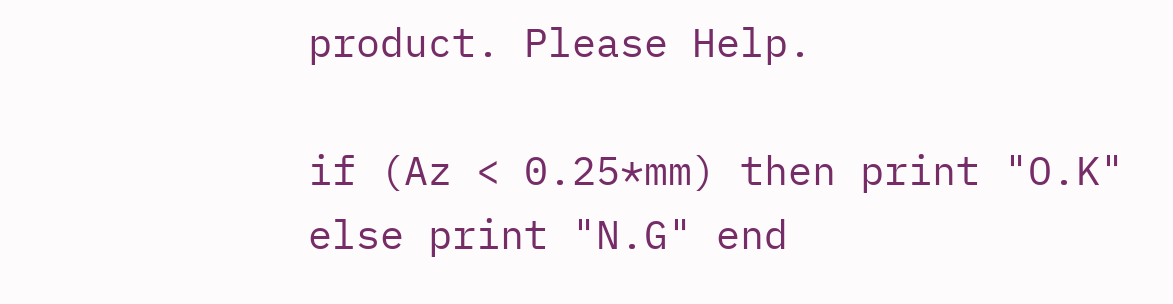product. Please Help.

if (Az < 0.25*mm) then print "O.K" else print "N.G" end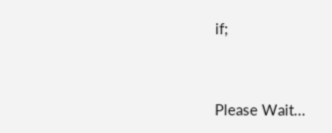if;


Please Wait...